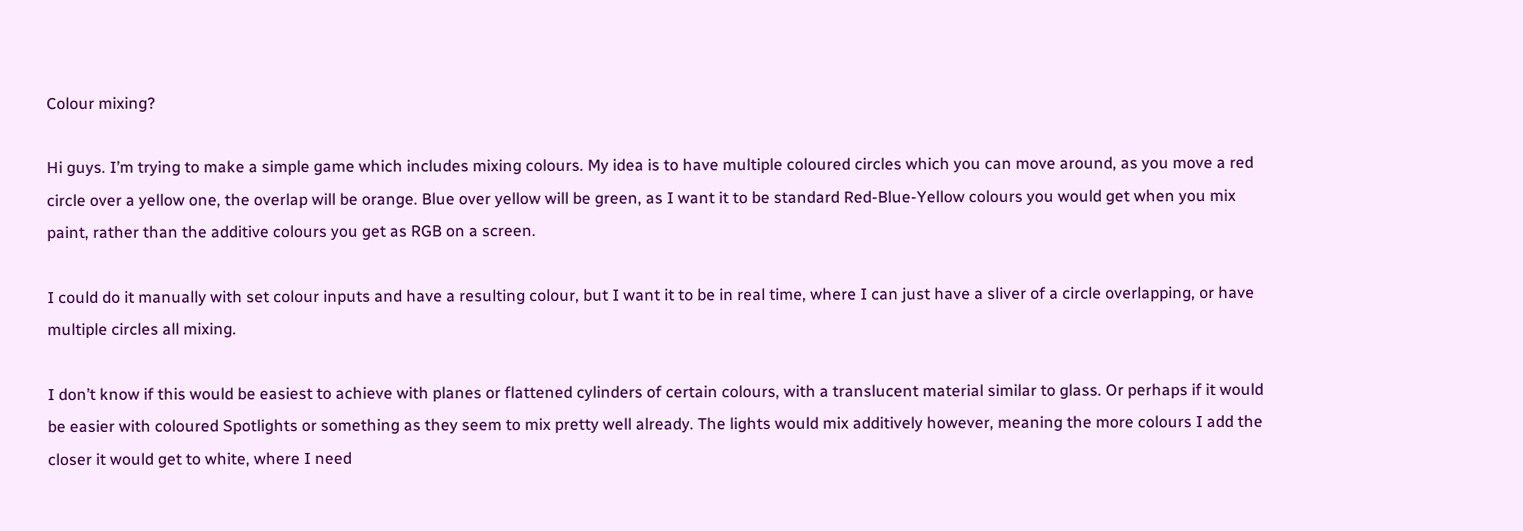Colour mixing?

Hi guys. I’m trying to make a simple game which includes mixing colours. My idea is to have multiple coloured circles which you can move around, as you move a red circle over a yellow one, the overlap will be orange. Blue over yellow will be green, as I want it to be standard Red-Blue-Yellow colours you would get when you mix paint, rather than the additive colours you get as RGB on a screen.

I could do it manually with set colour inputs and have a resulting colour, but I want it to be in real time, where I can just have a sliver of a circle overlapping, or have multiple circles all mixing.

I don’t know if this would be easiest to achieve with planes or flattened cylinders of certain colours, with a translucent material similar to glass. Or perhaps if it would be easier with coloured Spotlights or something as they seem to mix pretty well already. The lights would mix additively however, meaning the more colours I add the closer it would get to white, where I need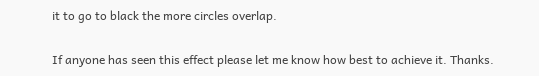it to go to black the more circles overlap.

If anyone has seen this effect please let me know how best to achieve it. Thanks.